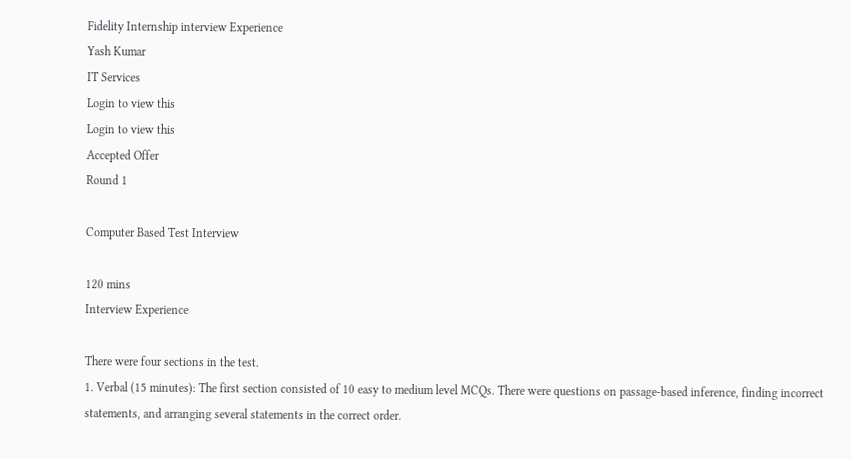Fidelity Internship interview Experience
Yash Kumar
IT Services
Login to view this
Login to view this
Accepted Offer
Round 1

Computer Based Test Interview

120 mins
Interview Experience

There were four sections in the test.
1. Verbal (15 minutes): The first section consisted of 10 easy to medium level MCQs. There were questions on passage-based inference, finding incorrect statements, and arranging several statements in the correct order.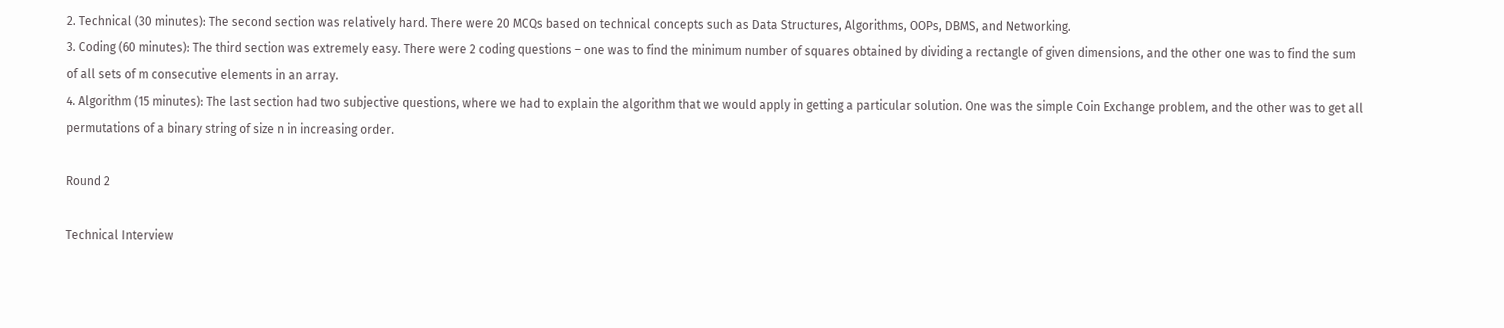2. Technical (30 minutes): The second section was relatively hard. There were 20 MCQs based on technical concepts such as Data Structures, Algorithms, OOPs, DBMS, and Networking.
3. Coding (60 minutes): The third section was extremely easy. There were 2 coding questions – one was to find the minimum number of squares obtained by dividing a rectangle of given dimensions, and the other one was to find the sum of all sets of m consecutive elements in an array.
4. Algorithm (15 minutes): The last section had two subjective questions, where we had to explain the algorithm that we would apply in getting a particular solution. One was the simple Coin Exchange problem, and the other was to get all permutations of a binary string of size n in increasing order.

Round 2

Technical Interview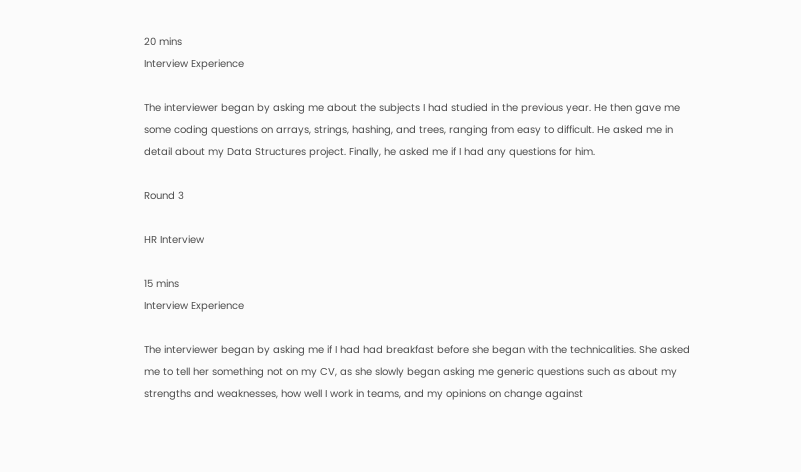20 mins
Interview Experience

The interviewer began by asking me about the subjects I had studied in the previous year. He then gave me some coding questions on arrays, strings, hashing, and trees, ranging from easy to difficult. He asked me in detail about my Data Structures project. Finally, he asked me if I had any questions for him.

Round 3

HR Interview

15 mins
Interview Experience

The interviewer began by asking me if I had had breakfast before she began with the technicalities. She asked me to tell her something not on my CV, as she slowly began asking me generic questions such as about my strengths and weaknesses, how well I work in teams, and my opinions on change against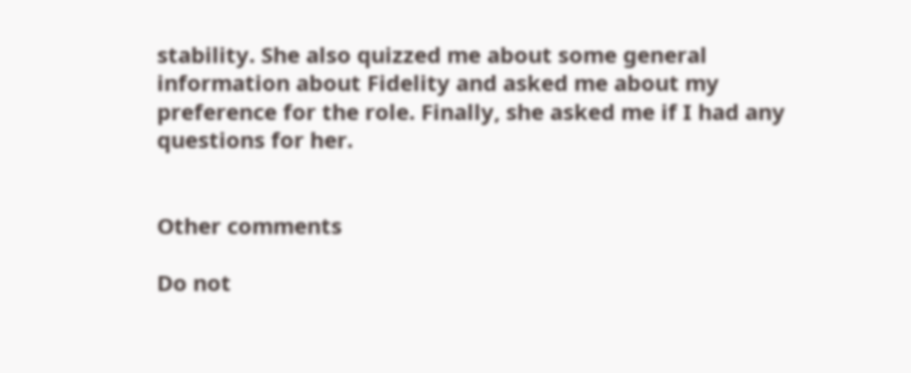stability. She also quizzed me about some general information about Fidelity and asked me about my preference for the role. Finally, she asked me if I had any questions for her.


Other comments

Do not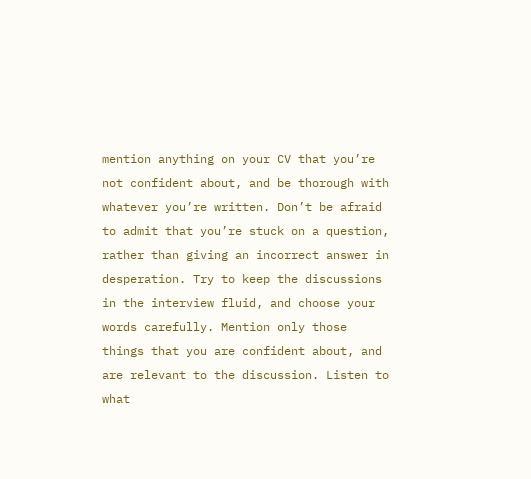mention anything on your CV that you’re not confident about, and be thorough with whatever you’re written. Don’t be afraid to admit that you’re stuck on a question, rather than giving an incorrect answer in desperation. Try to keep the discussions in the interview fluid, and choose your words carefully. Mention only those things that you are confident about, and are relevant to the discussion. Listen to what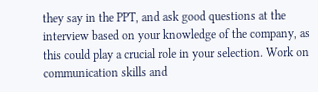they say in the PPT, and ask good questions at the interview based on your knowledge of the company, as this could play a crucial role in your selection. Work on communication skills and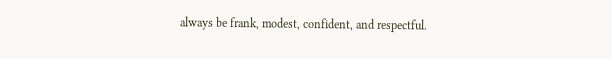always be frank, modest, confident, and respectful.